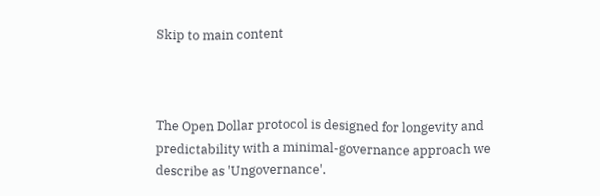Skip to main content



The Open Dollar protocol is designed for longevity and predictability with a minimal-governance approach we describe as 'Ungovernance'.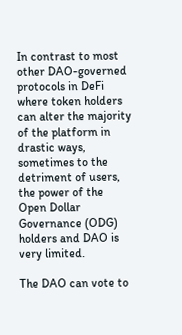In contrast to most other DAO-governed protocols in DeFi where token holders can alter the majority of the platform in drastic ways, sometimes to the detriment of users, the power of the Open Dollar Governance (ODG) holders and DAO is very limited.

The DAO can vote to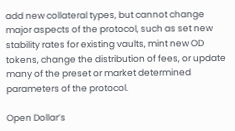add new collateral types, but cannot change major aspects of the protocol, such as set new stability rates for existing vaults, mint new OD tokens, change the distribution of fees, or update many of the preset or market determined parameters of the protocol.

Open Dollar’s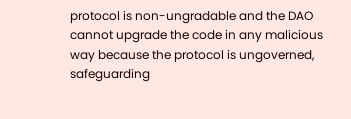protocol is non-ungradable and the DAO cannot upgrade the code in any malicious way because the protocol is ungoverned, safeguarding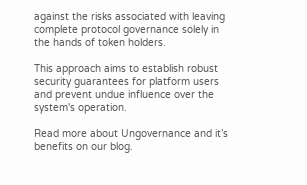against the risks associated with leaving complete protocol governance solely in the hands of token holders.

This approach aims to establish robust security guarantees for platform users and prevent undue influence over the system's operation.

Read more about Ungovernance and it’s benefits on our blog.